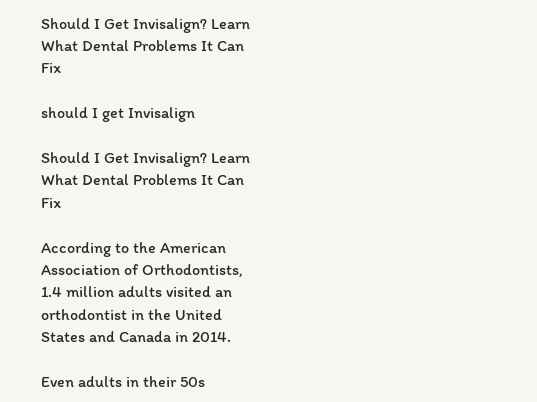Should I Get Invisalign? Learn What Dental Problems It Can Fix

should I get Invisalign

Should I Get Invisalign? Learn What Dental Problems It Can Fix

According to the American Association of Orthodontists, 1.4 million adults visited an orthodontist in the United States and Canada in 2014.

Even adults in their 50s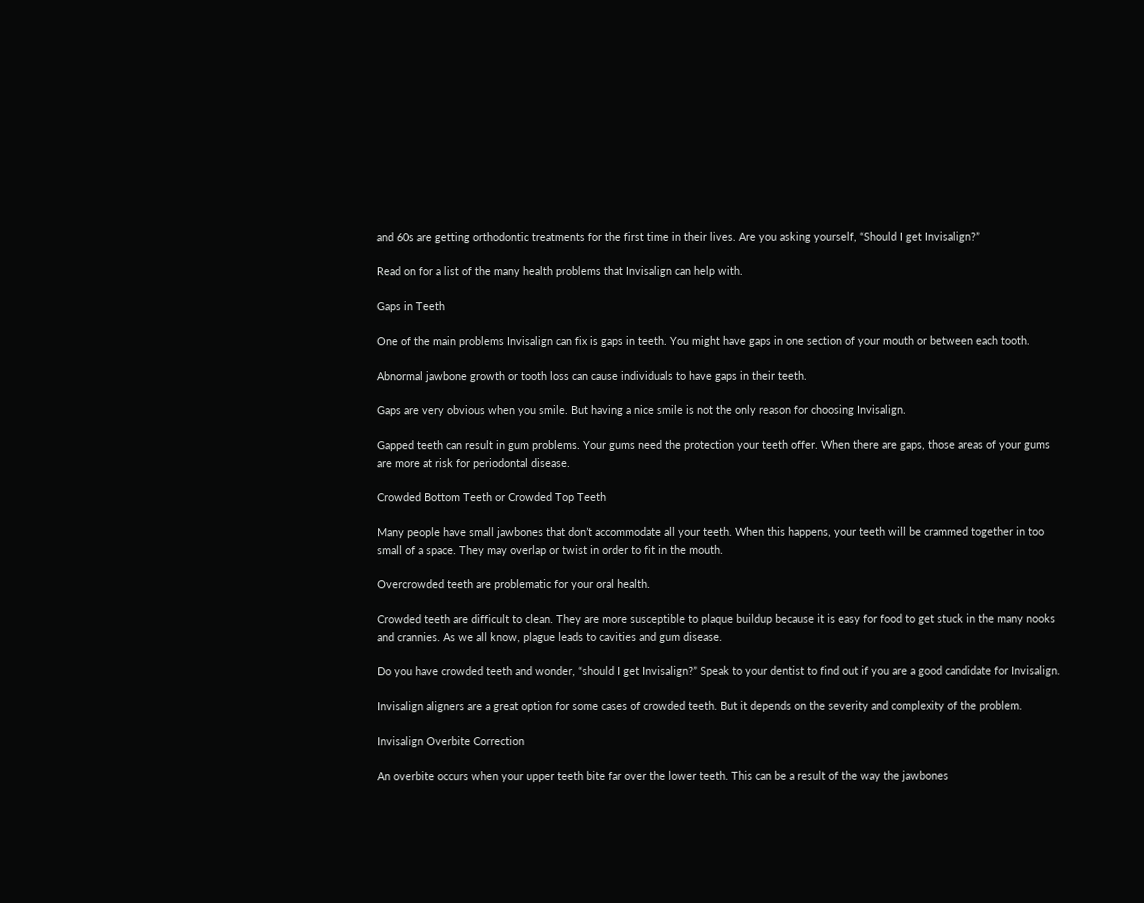and 60s are getting orthodontic treatments for the first time in their lives. Are you asking yourself, “Should I get Invisalign?”

Read on for a list of the many health problems that Invisalign can help with.

Gaps in Teeth

One of the main problems Invisalign can fix is gaps in teeth. You might have gaps in one section of your mouth or between each tooth.

Abnormal jawbone growth or tooth loss can cause individuals to have gaps in their teeth.

Gaps are very obvious when you smile. But having a nice smile is not the only reason for choosing Invisalign.

Gapped teeth can result in gum problems. Your gums need the protection your teeth offer. When there are gaps, those areas of your gums are more at risk for periodontal disease.

Crowded Bottom Teeth or Crowded Top Teeth

Many people have small jawbones that don’t accommodate all your teeth. When this happens, your teeth will be crammed together in too small of a space. They may overlap or twist in order to fit in the mouth.

Overcrowded teeth are problematic for your oral health.

Crowded teeth are difficult to clean. They are more susceptible to plaque buildup because it is easy for food to get stuck in the many nooks and crannies. As we all know, plague leads to cavities and gum disease.

Do you have crowded teeth and wonder, “should I get Invisalign?” Speak to your dentist to find out if you are a good candidate for Invisalign.

Invisalign aligners are a great option for some cases of crowded teeth. But it depends on the severity and complexity of the problem.

Invisalign Overbite Correction

An overbite occurs when your upper teeth bite far over the lower teeth. This can be a result of the way the jawbones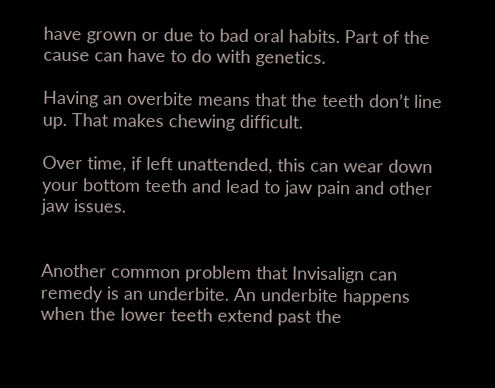have grown or due to bad oral habits. Part of the cause can have to do with genetics.

Having an overbite means that the teeth don’t line up. That makes chewing difficult.

Over time, if left unattended, this can wear down your bottom teeth and lead to jaw pain and other jaw issues.


Another common problem that Invisalign can remedy is an underbite. An underbite happens when the lower teeth extend past the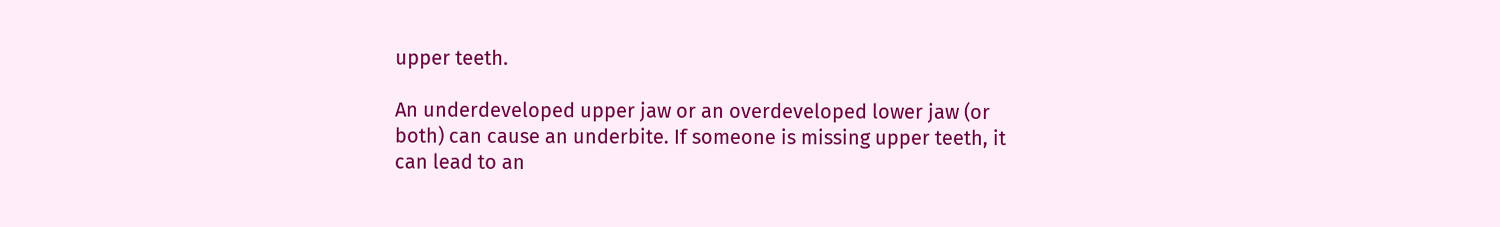upper teeth.

An underdeveloped upper jaw or an overdeveloped lower jaw (or both) can cause an underbite. If someone is missing upper teeth, it can lead to an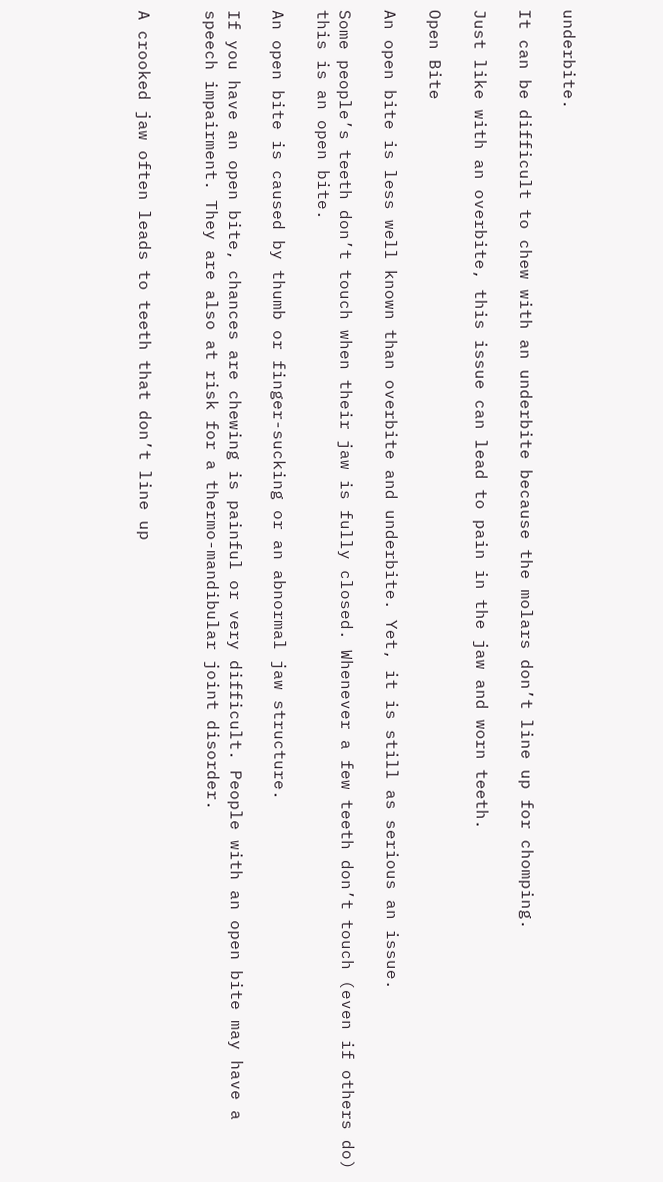underbite.

It can be difficult to chew with an underbite because the molars don’t line up for chomping.

Just like with an overbite, this issue can lead to pain in the jaw and worn teeth.

Open Bite

An open bite is less well known than overbite and underbite. Yet, it is still as serious an issue.

Some people’s teeth don’t touch when their jaw is fully closed. Whenever a few teeth don’t touch (even if others do) this is an open bite.

An open bite is caused by thumb or finger-sucking or an abnormal jaw structure.

If you have an open bite, chances are chewing is painful or very difficult. People with an open bite may have a speech impairment. They are also at risk for a thermo-mandibular joint disorder.


A crooked jaw often leads to teeth that don’t line up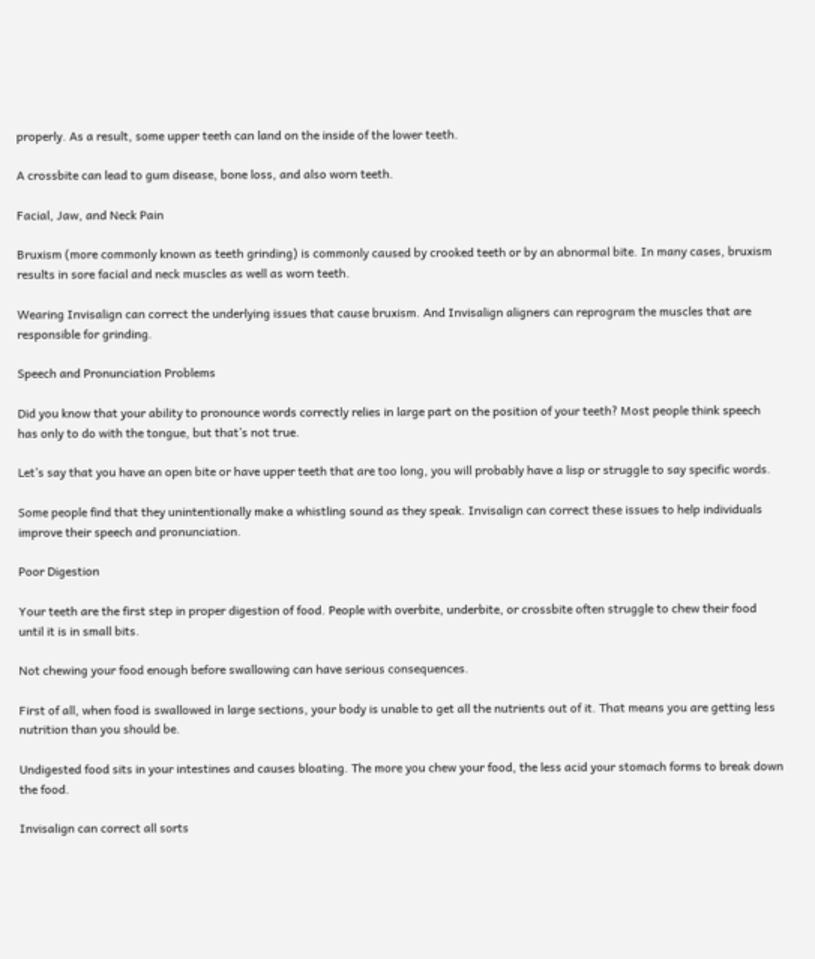properly. As a result, some upper teeth can land on the inside of the lower teeth.

A crossbite can lead to gum disease, bone loss, and also worn teeth.

Facial, Jaw, and Neck Pain

Bruxism (more commonly known as teeth grinding) is commonly caused by crooked teeth or by an abnormal bite. In many cases, bruxism results in sore facial and neck muscles as well as worn teeth.

Wearing Invisalign can correct the underlying issues that cause bruxism. And Invisalign aligners can reprogram the muscles that are responsible for grinding.

Speech and Pronunciation Problems

Did you know that your ability to pronounce words correctly relies in large part on the position of your teeth? Most people think speech has only to do with the tongue, but that’s not true.

Let’s say that you have an open bite or have upper teeth that are too long, you will probably have a lisp or struggle to say specific words.

Some people find that they unintentionally make a whistling sound as they speak. Invisalign can correct these issues to help individuals improve their speech and pronunciation.

Poor Digestion

Your teeth are the first step in proper digestion of food. People with overbite, underbite, or crossbite often struggle to chew their food until it is in small bits.

Not chewing your food enough before swallowing can have serious consequences.

First of all, when food is swallowed in large sections, your body is unable to get all the nutrients out of it. That means you are getting less nutrition than you should be.

Undigested food sits in your intestines and causes bloating. The more you chew your food, the less acid your stomach forms to break down the food.

Invisalign can correct all sorts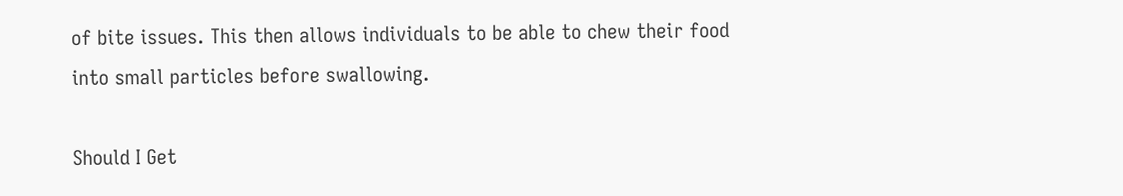of bite issues. This then allows individuals to be able to chew their food into small particles before swallowing.

Should I Get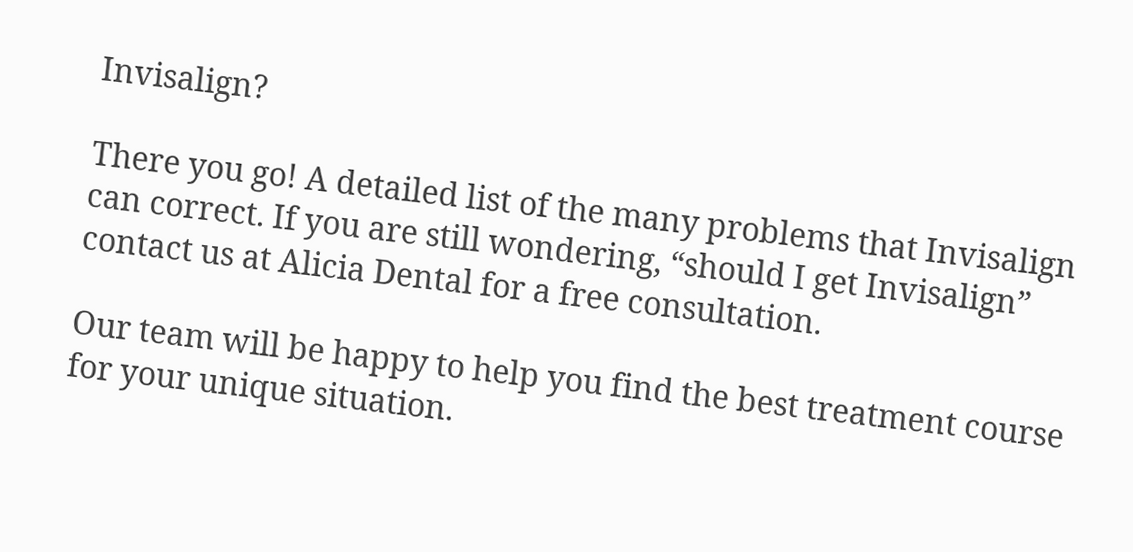Invisalign?

There you go! A detailed list of the many problems that Invisalign can correct. If you are still wondering, “should I get Invisalign” contact us at Alicia Dental for a free consultation.

Our team will be happy to help you find the best treatment course for your unique situation.